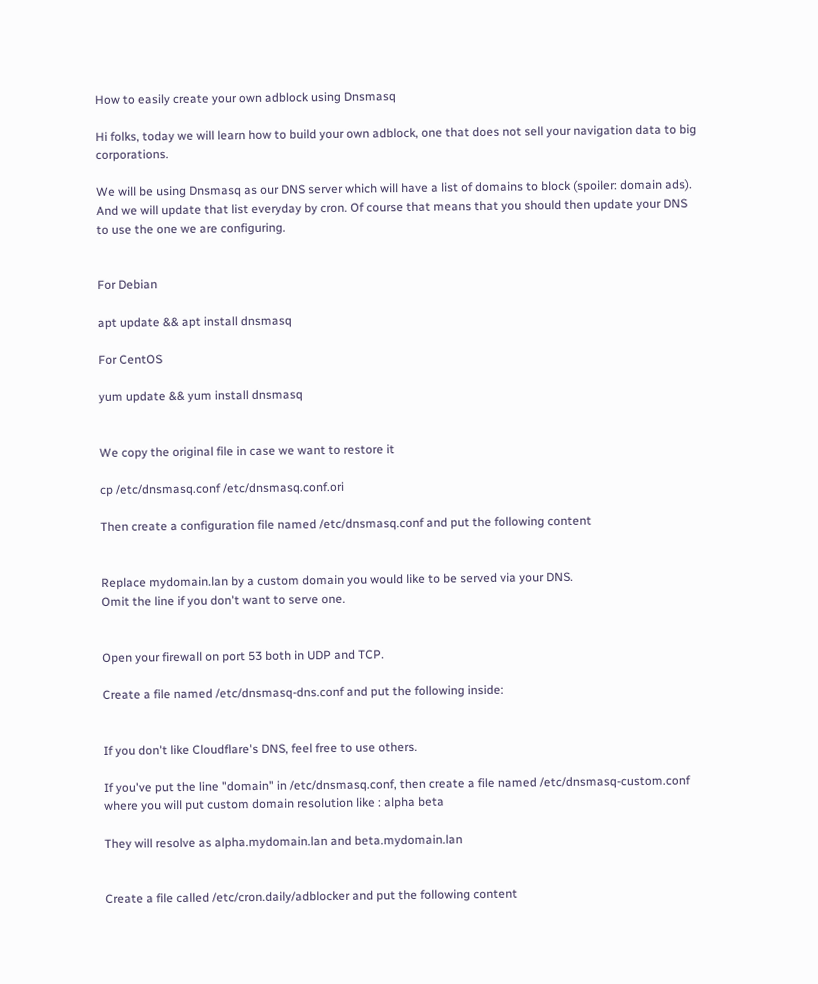How to easily create your own adblock using Dnsmasq

Hi folks, today we will learn how to build your own adblock, one that does not sell your navigation data to big corporations.

We will be using Dnsmasq as our DNS server which will have a list of domains to block (spoiler: domain ads). And we will update that list everyday by cron. Of course that means that you should then update your DNS to use the one we are configuring.


For Debian

apt update && apt install dnsmasq

For CentOS

yum update && yum install dnsmasq


We copy the original file in case we want to restore it

cp /etc/dnsmasq.conf /etc/dnsmasq.conf.ori

Then create a configuration file named /etc/dnsmasq.conf and put the following content


Replace mydomain.lan by a custom domain you would like to be served via your DNS.
Omit the line if you don't want to serve one.


Open your firewall on port 53 both in UDP and TCP.

Create a file named /etc/dnsmasq-dns.conf and put the following inside:


If you don't like Cloudflare's DNS, feel free to use others.

If you've put the line "domain" in /etc/dnsmasq.conf, then create a file named /etc/dnsmasq-custom.conf where you will put custom domain resolution like : alpha beta

They will resolve as alpha.mydomain.lan and beta.mydomain.lan


Create a file called /etc/cron.daily/adblocker and put the following content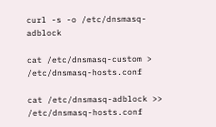curl -s -o /etc/dnsmasq-adblock

cat /etc/dnsmasq-custom > /etc/dnsmasq-hosts.conf

cat /etc/dnsmasq-adblock >> /etc/dnsmasq-hosts.conf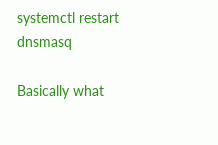systemctl restart dnsmasq

Basically what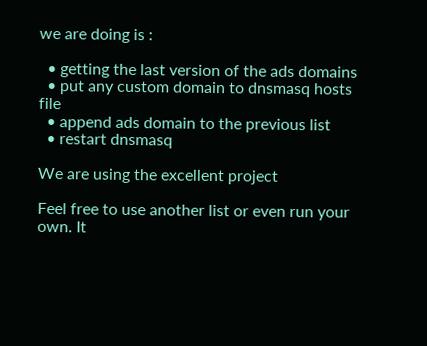we are doing is :

  • getting the last version of the ads domains
  • put any custom domain to dnsmasq hosts file
  • append ads domain to the previous list
  • restart dnsmasq

We are using the excellent project

Feel free to use another list or even run your own. It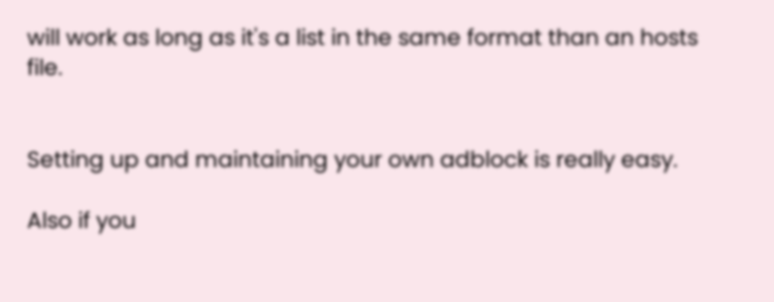will work as long as it's a list in the same format than an hosts file.


Setting up and maintaining your own adblock is really easy.

Also if you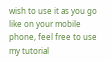wish to use it as you go like on your mobile phone, feel free to use my tutorial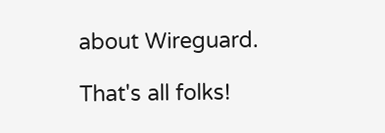about Wireguard.

That's all folks!